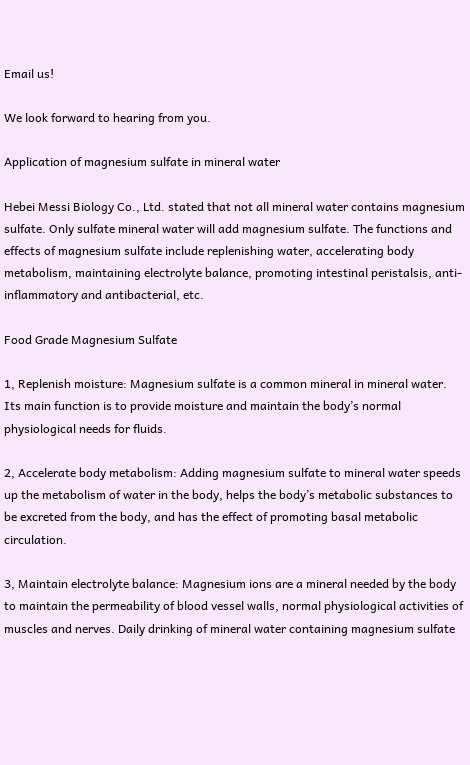Email us!

We look forward to hearing from you.

Application of magnesium sulfate in mineral water

Hebei Messi Biology Co., Ltd. stated that not all mineral water contains magnesium sulfate. Only sulfate mineral water will add magnesium sulfate. The functions and effects of magnesium sulfate include replenishing water, accelerating body metabolism, maintaining electrolyte balance, promoting intestinal peristalsis, anti-inflammatory and antibacterial, etc.

Food Grade Magnesium Sulfate

1, Replenish moisture: Magnesium sulfate is a common mineral in mineral water. Its main function is to provide moisture and maintain the body’s normal physiological needs for fluids.

2, Accelerate body metabolism: Adding magnesium sulfate to mineral water speeds up the metabolism of water in the body, helps the body’s metabolic substances to be excreted from the body, and has the effect of promoting basal metabolic circulation.

3, Maintain electrolyte balance: Magnesium ions are a mineral needed by the body to maintain the permeability of blood vessel walls, normal physiological activities of muscles and nerves. Daily drinking of mineral water containing magnesium sulfate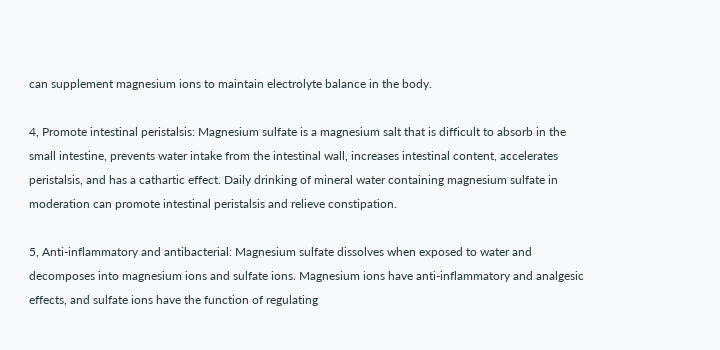can supplement magnesium ions to maintain electrolyte balance in the body.

4, Promote intestinal peristalsis: Magnesium sulfate is a magnesium salt that is difficult to absorb in the small intestine, prevents water intake from the intestinal wall, increases intestinal content, accelerates peristalsis, and has a cathartic effect. Daily drinking of mineral water containing magnesium sulfate in moderation can promote intestinal peristalsis and relieve constipation.

5, Anti-inflammatory and antibacterial: Magnesium sulfate dissolves when exposed to water and decomposes into magnesium ions and sulfate ions. Magnesium ions have anti-inflammatory and analgesic effects, and sulfate ions have the function of regulating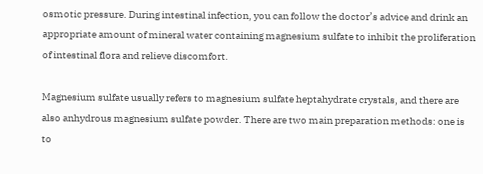osmotic pressure. During intestinal infection, you can follow the doctor’s advice and drink an appropriate amount of mineral water containing magnesium sulfate to inhibit the proliferation of intestinal flora and relieve discomfort.

Magnesium sulfate usually refers to magnesium sulfate heptahydrate crystals, and there are also anhydrous magnesium sulfate powder. There are two main preparation methods: one is to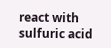react with sulfuric acid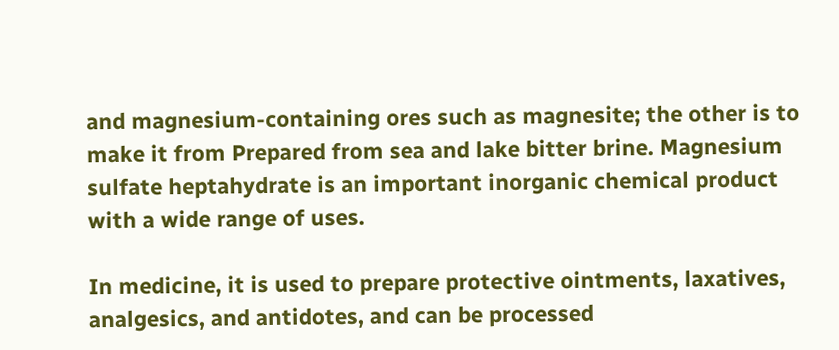and magnesium-containing ores such as magnesite; the other is to make it from Prepared from sea and lake bitter brine. Magnesium sulfate heptahydrate is an important inorganic chemical product with a wide range of uses.

In medicine, it is used to prepare protective ointments, laxatives, analgesics, and antidotes, and can be processed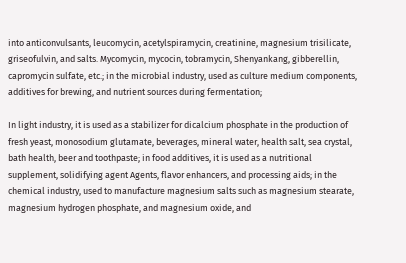into anticonvulsants, leucomycin, acetylspiramycin, creatinine, magnesium trisilicate, griseofulvin, and salts. Mycomycin, mycocin, tobramycin, Shenyankang, gibberellin, capromycin sulfate, etc.; in the microbial industry, used as culture medium components, additives for brewing, and nutrient sources during fermentation;

In light industry, it is used as a stabilizer for dicalcium phosphate in the production of fresh yeast, monosodium glutamate, beverages, mineral water, health salt, sea crystal, bath health, beer and toothpaste; in food additives, it is used as a nutritional supplement, solidifying agent Agents, flavor enhancers, and processing aids; in the chemical industry, used to manufacture magnesium salts such as magnesium stearate, magnesium hydrogen phosphate, and magnesium oxide, and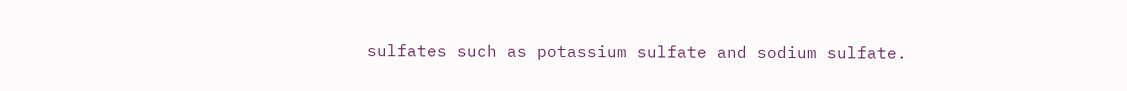sulfates such as potassium sulfate and sodium sulfate.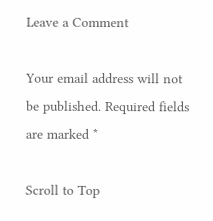Leave a Comment

Your email address will not be published. Required fields are marked *

Scroll to Top